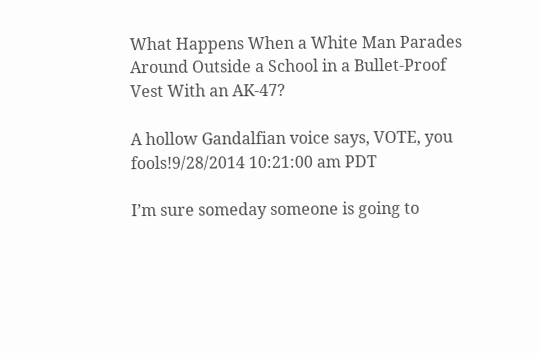What Happens When a White Man Parades Around Outside a School in a Bullet-Proof Vest With an AK-47?

A hollow Gandalfian voice says, VOTE, you fools!9/28/2014 10:21:00 am PDT

I’m sure someday someone is going to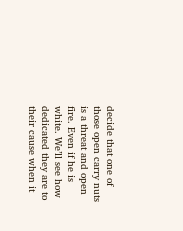decide that one of those open carry nuts is a threat and open fire. Even if he is white. We’ll see how dedicated they are to their cause when it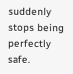suddenly stops being perfectly safe.